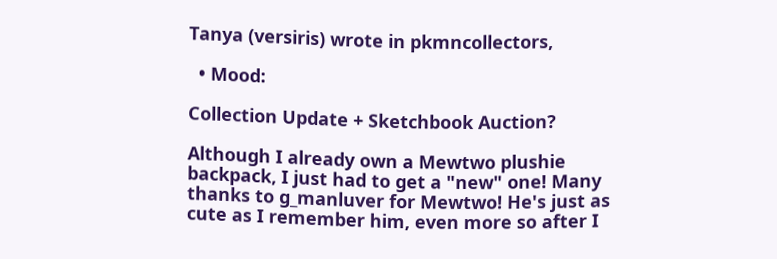Tanya (versiris) wrote in pkmncollectors,

  • Mood:

Collection Update + Sketchbook Auction?

Although I already own a Mewtwo plushie backpack, I just had to get a "new" one! Many thanks to g_manluver for Mewtwo! He's just as cute as I remember him, even more so after I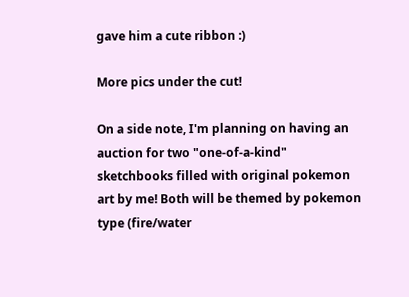gave him a cute ribbon :)

More pics under the cut!

On a side note, I'm planning on having an auction for two "one-of-a-kind" sketchbooks filled with original pokemon art by me! Both will be themed by pokemon type (fire/water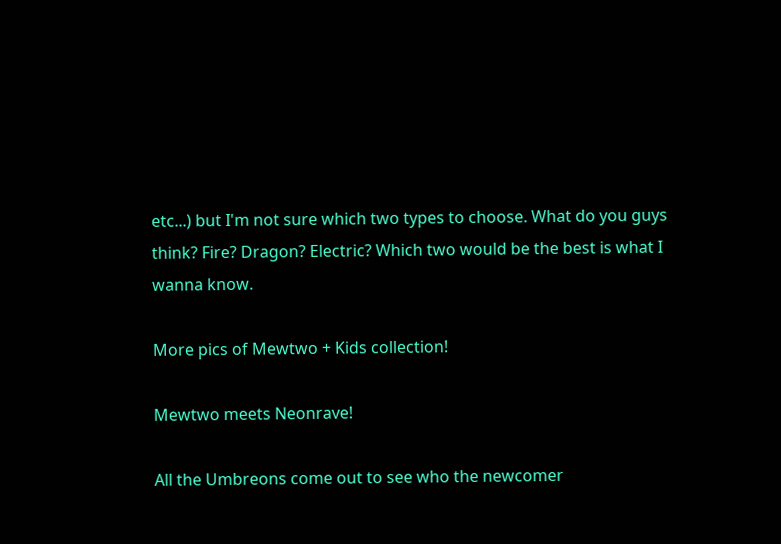etc...) but I'm not sure which two types to choose. What do you guys think? Fire? Dragon? Electric? Which two would be the best is what I wanna know.

More pics of Mewtwo + Kids collection!

Mewtwo meets Neonrave!

All the Umbreons come out to see who the newcomer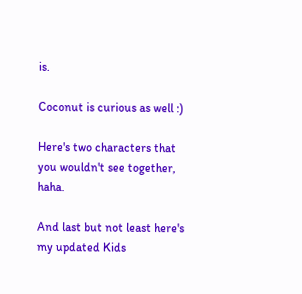is.

Coconut is curious as well :)

Here's two characters that you wouldn't see together, haha.

And last but not least here's my updated Kids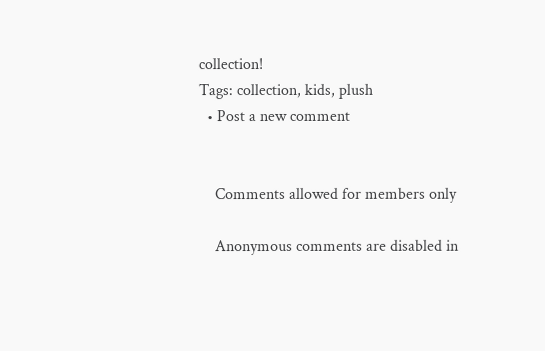collection!
Tags: collection, kids, plush
  • Post a new comment


    Comments allowed for members only

    Anonymous comments are disabled in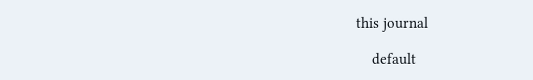this journal

    default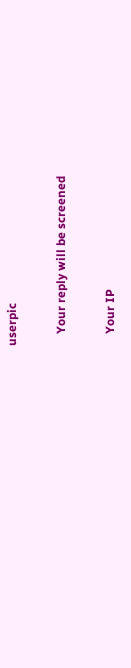userpic

    Your reply will be screened

    Your IP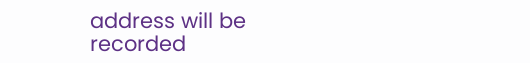address will be recorded